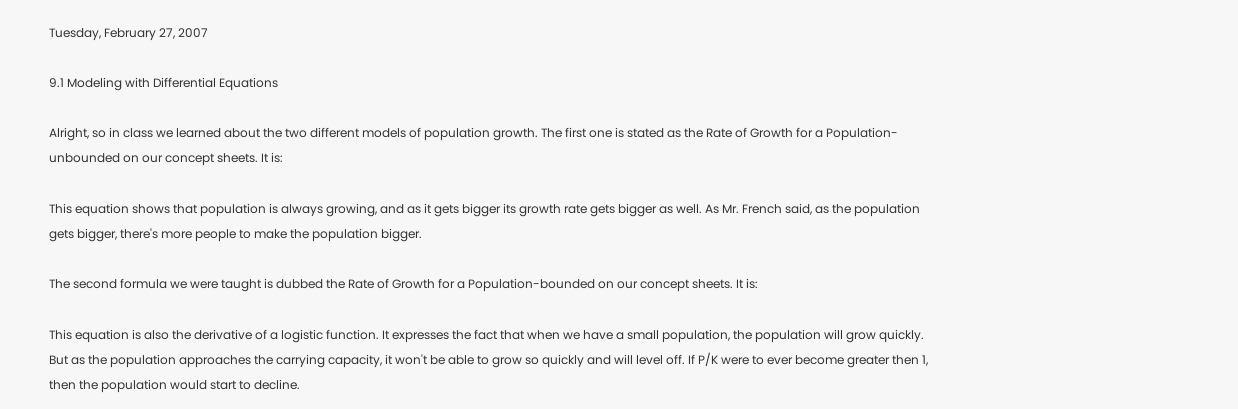Tuesday, February 27, 2007

9.1 Modeling with Differential Equations

Alright, so in class we learned about the two different models of population growth. The first one is stated as the Rate of Growth for a Population-unbounded on our concept sheets. It is:

This equation shows that population is always growing, and as it gets bigger its growth rate gets bigger as well. As Mr. French said, as the population gets bigger, there's more people to make the population bigger.

The second formula we were taught is dubbed the Rate of Growth for a Population-bounded on our concept sheets. It is:

This equation is also the derivative of a logistic function. It expresses the fact that when we have a small population, the population will grow quickly. But as the population approaches the carrying capacity, it won't be able to grow so quickly and will level off. If P/K were to ever become greater then 1, then the population would start to decline.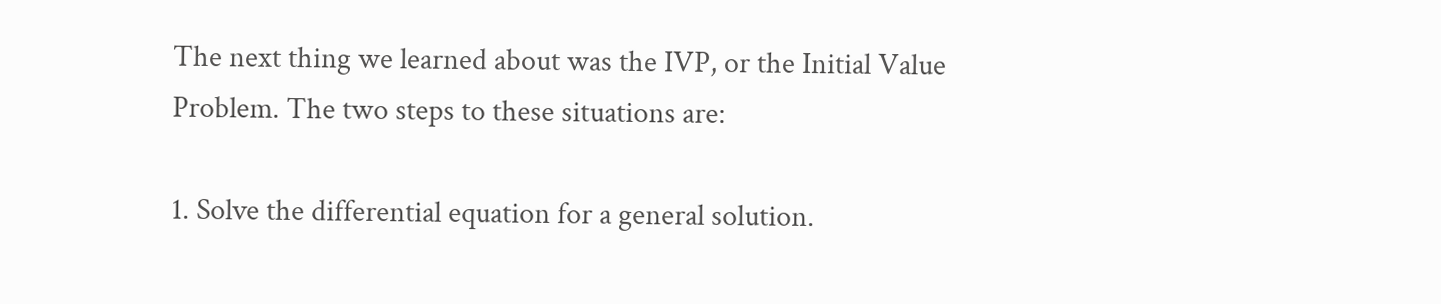The next thing we learned about was the IVP, or the Initial Value Problem. The two steps to these situations are:

1. Solve the differential equation for a general solution.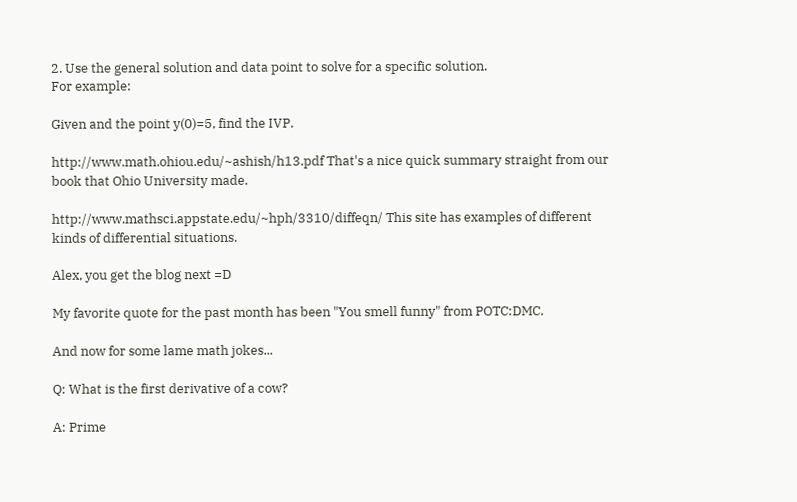2. Use the general solution and data point to solve for a specific solution.
For example:

Given and the point y(0)=5, find the IVP.

http://www.math.ohiou.edu/~ashish/h13.pdf That's a nice quick summary straight from our book that Ohio University made.

http://www.mathsci.appstate.edu/~hph/3310/diffeqn/ This site has examples of different kinds of differential situations.

Alex, you get the blog next =D

My favorite quote for the past month has been "You smell funny" from POTC:DMC.

And now for some lame math jokes...

Q: What is the first derivative of a cow?

A: Prime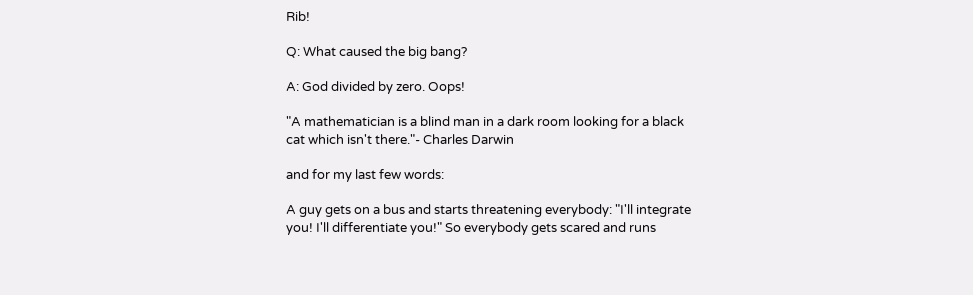Rib!

Q: What caused the big bang?

A: God divided by zero. Oops!

"A mathematician is a blind man in a dark room looking for a black cat which isn't there."- Charles Darwin

and for my last few words:

A guy gets on a bus and starts threatening everybody: "I'll integrate you! I'll differentiate you!" So everybody gets scared and runs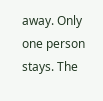away. Only one person stays. The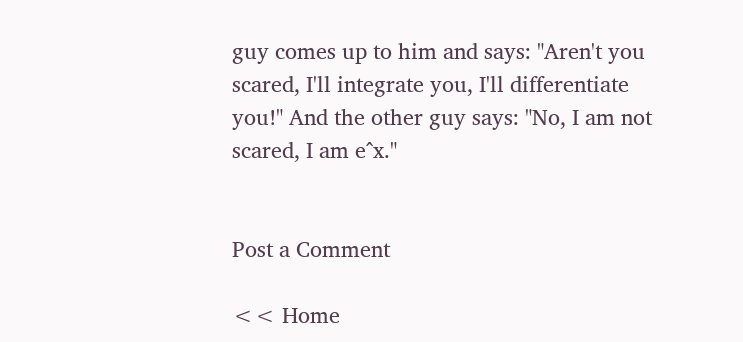guy comes up to him and says: "Aren't you scared, I'll integrate you, I'll differentiate you!" And the other guy says: "No, I am not scared, I am e^x."


Post a Comment

<< Home